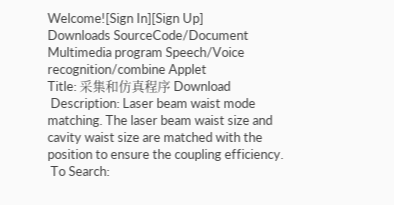Welcome![Sign In][Sign Up]
Downloads SourceCode/Document Multimedia program Speech/Voice recognition/combine Applet
Title: 采集和仿真程序 Download
 Description: Laser beam waist mode matching. The laser beam waist size and cavity waist size are matched with the position to ensure the coupling efficiency.
 To Search: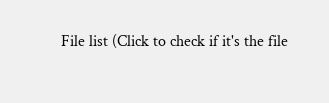File list (Click to check if it's the file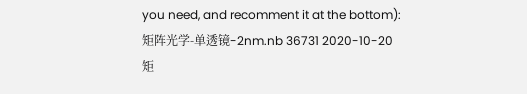you need, and recomment it at the bottom):
矩阵光学-单透镜-2nm.nb 36731 2020-10-20
矩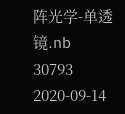阵光学-单透镜.nb 30793 2020-09-14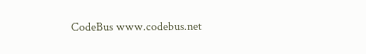CodeBus www.codebus.net